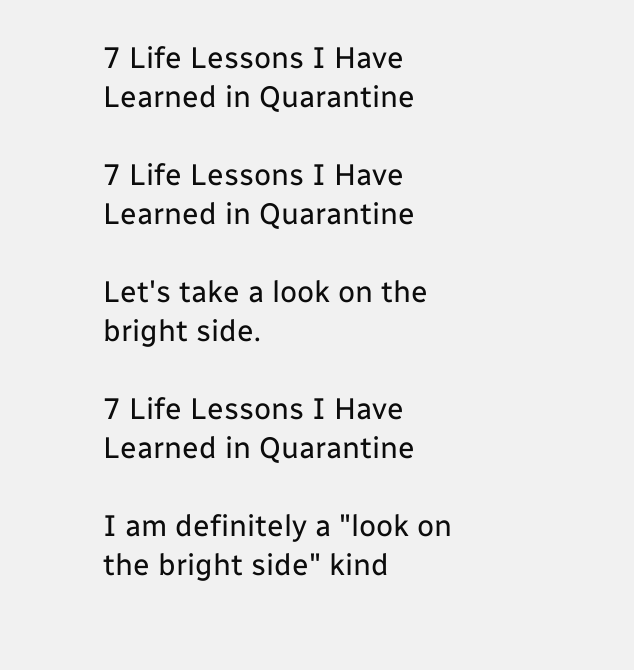7 Life Lessons I Have Learned in Quarantine

7 Life Lessons I Have Learned in Quarantine

Let's take a look on the bright side.

7 Life Lessons I Have Learned in Quarantine

I am definitely a "look on the bright side" kind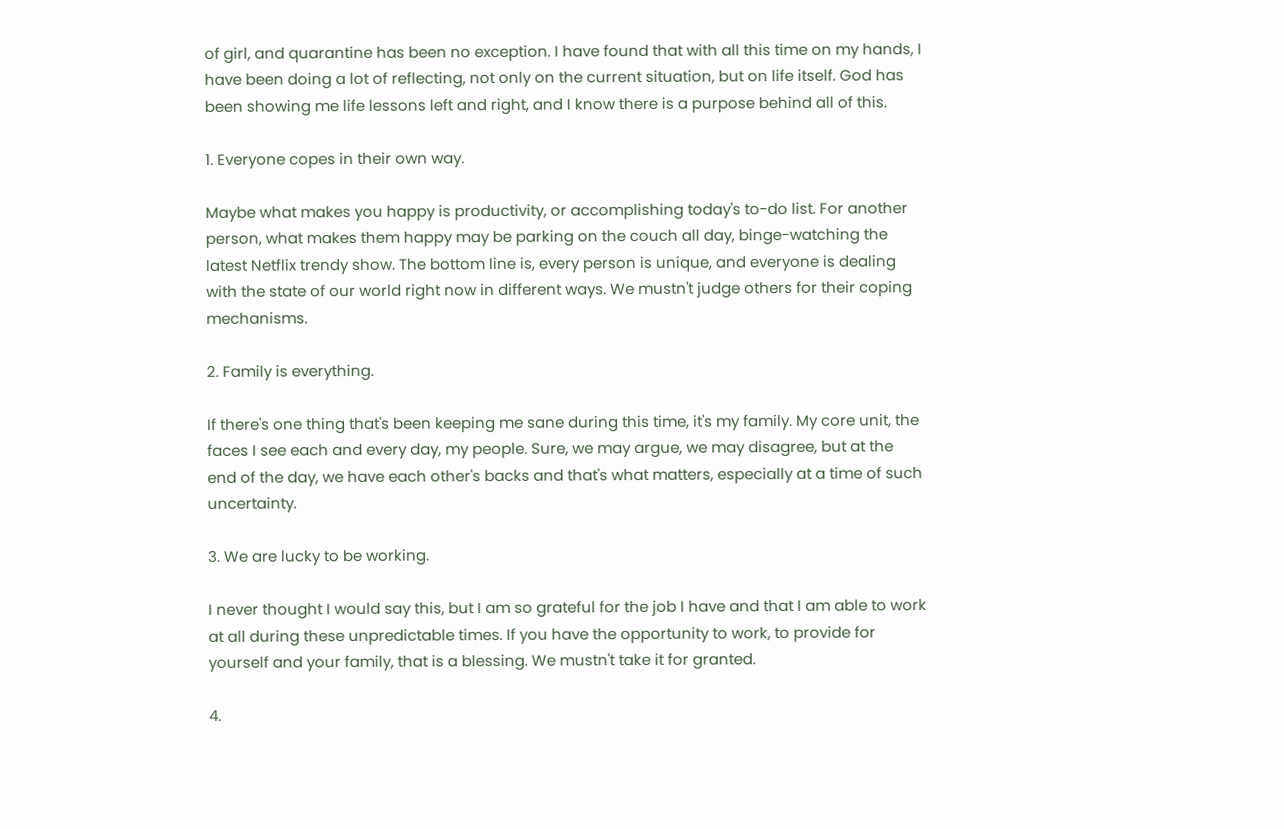of girl, and quarantine has been no exception. I have found that with all this time on my hands, I have been doing a lot of reflecting, not only on the current situation, but on life itself. God has been showing me life lessons left and right, and I know there is a purpose behind all of this.

1. Everyone copes in their own way.

Maybe what makes you happy is productivity, or accomplishing today's to-do list. For another person, what makes them happy may be parking on the couch all day, binge-watching the latest Netflix trendy show. The bottom line is, every person is unique, and everyone is dealing with the state of our world right now in different ways. We mustn't judge others for their coping mechanisms.

2. Family is everything.

If there's one thing that's been keeping me sane during this time, it's my family. My core unit, the faces I see each and every day, my people. Sure, we may argue, we may disagree, but at the end of the day, we have each other's backs and that's what matters, especially at a time of such uncertainty.

3. We are lucky to be working.

I never thought I would say this, but I am so grateful for the job I have and that I am able to work at all during these unpredictable times. If you have the opportunity to work, to provide for yourself and your family, that is a blessing. We mustn't take it for granted.

4.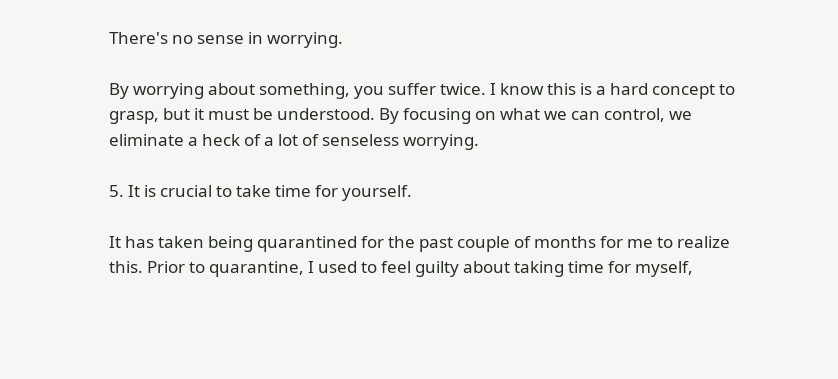There's no sense in worrying.

By worrying about something, you suffer twice. I know this is a hard concept to grasp, but it must be understood. By focusing on what we can control, we eliminate a heck of a lot of senseless worrying.

5. It is crucial to take time for yourself.

It has taken being quarantined for the past couple of months for me to realize this. Prior to quarantine, I used to feel guilty about taking time for myself,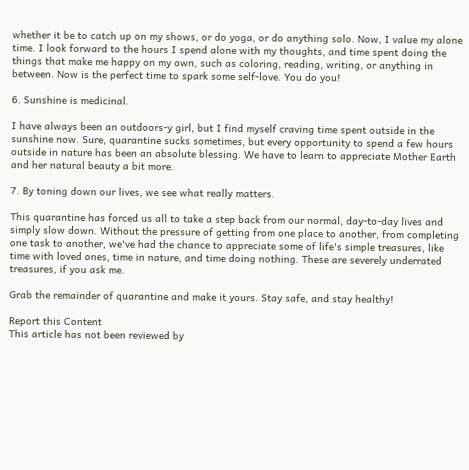whether it be to catch up on my shows, or do yoga, or do anything solo. Now, I value my alone time. I look forward to the hours I spend alone with my thoughts, and time spent doing the things that make me happy on my own, such as coloring, reading, writing, or anything in between. Now is the perfect time to spark some self-love. You do you!

6. Sunshine is medicinal.

I have always been an outdoors-y girl, but I find myself craving time spent outside in the sunshine now. Sure, quarantine sucks sometimes, but every opportunity to spend a few hours outside in nature has been an absolute blessing. We have to learn to appreciate Mother Earth and her natural beauty a bit more.

7. By toning down our lives, we see what really matters.

This quarantine has forced us all to take a step back from our normal, day-to-day lives and simply slow down. Without the pressure of getting from one place to another, from completing one task to another, we've had the chance to appreciate some of life's simple treasures, like time with loved ones, time in nature, and time doing nothing. These are severely underrated treasures, if you ask me.

Grab the remainder of quarantine and make it yours. Stay safe, and stay healthy!

Report this Content
This article has not been reviewed by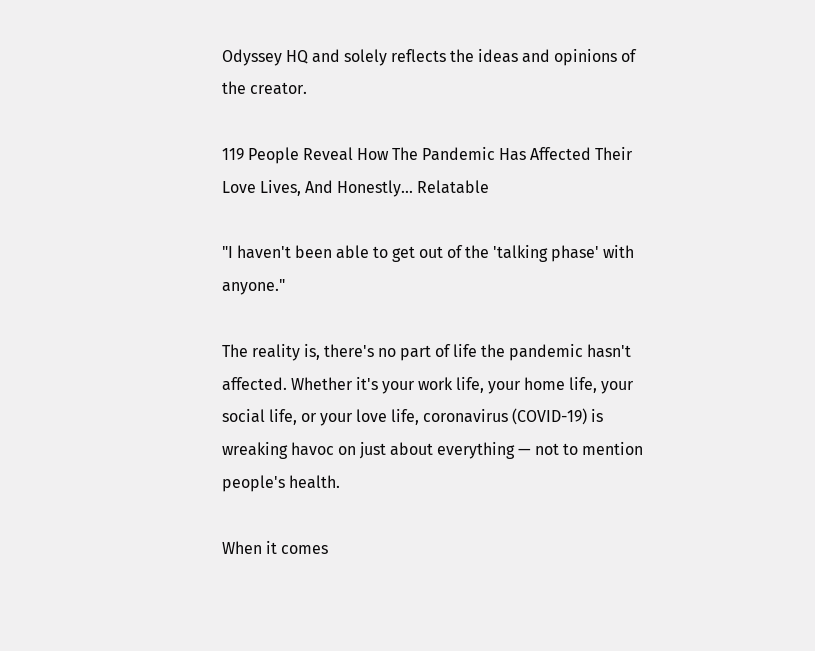Odyssey HQ and solely reflects the ideas and opinions of the creator.

119 People Reveal How The Pandemic Has Affected Their Love Lives, And Honestly... Relatable

"I haven't been able to get out of the 'talking phase' with anyone."

The reality is, there's no part of life the pandemic hasn't affected. Whether it's your work life, your home life, your social life, or your love life, coronavirus (COVID-19) is wreaking havoc on just about everything — not to mention people's health.

When it comes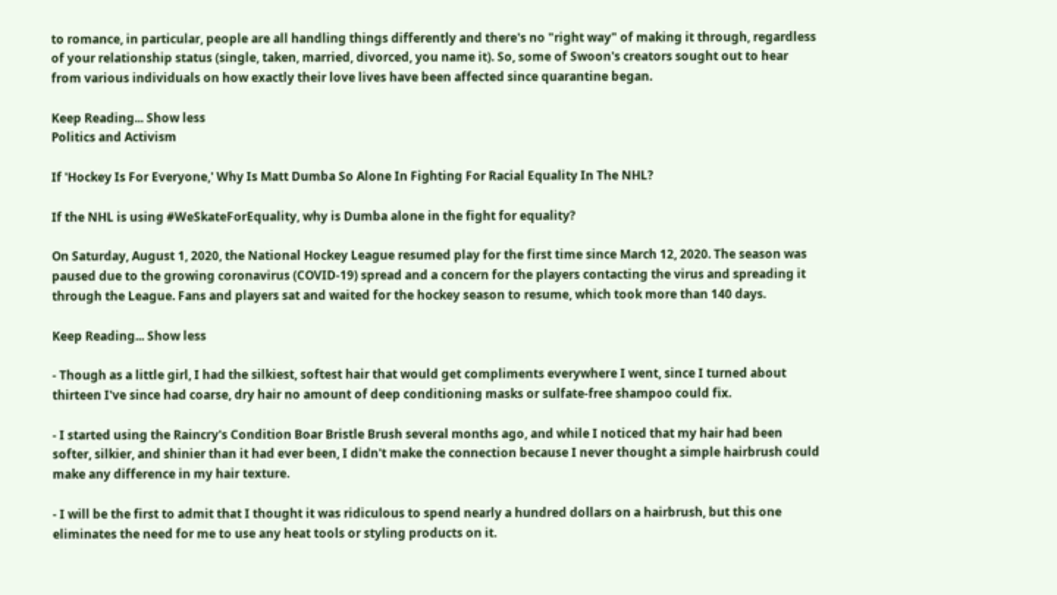to romance, in particular, people are all handling things differently and there's no "right way" of making it through, regardless of your relationship status (single, taken, married, divorced, you name it). So, some of Swoon's creators sought out to hear from various individuals on how exactly their love lives have been affected since quarantine began.

Keep Reading... Show less
Politics and Activism

If 'Hockey Is For Everyone,' Why Is Matt Dumba So Alone In Fighting For Racial Equality In The NHL?

If the NHL is using #WeSkateForEquality, why is Dumba alone in the fight for equality?

On Saturday, August 1, 2020, the National Hockey League resumed play for the first time since March 12, 2020. The season was paused due to the growing coronavirus (COVID-19) spread and a concern for the players contacting the virus and spreading it through the League. Fans and players sat and waited for the hockey season to resume, which took more than 140 days.

Keep Reading... Show less

- Though as a little girl, I had the silkiest, softest hair that would get compliments everywhere I went, since I turned about thirteen I've since had coarse, dry hair no amount of deep conditioning masks or sulfate-free shampoo could fix.

- I started using the Raincry's Condition Boar Bristle Brush several months ago, and while I noticed that my hair had been softer, silkier, and shinier than it had ever been, I didn't make the connection because I never thought a simple hairbrush could make any difference in my hair texture.

- I will be the first to admit that I thought it was ridiculous to spend nearly a hundred dollars on a hairbrush, but this one eliminates the need for me to use any heat tools or styling products on it.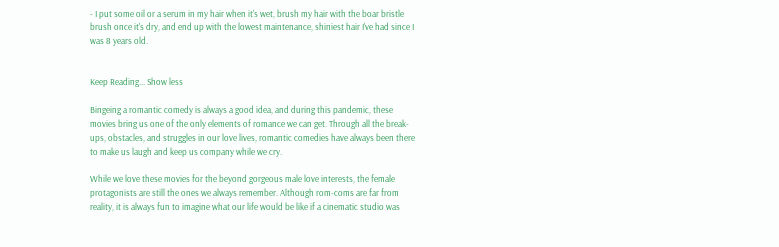- I put some oil or a serum in my hair when it's wet, brush my hair with the boar bristle brush once it's dry, and end up with the lowest maintenance, shiniest hair I've had since I was 8 years old.


Keep Reading... Show less

Bingeing a romantic comedy is always a good idea, and during this pandemic, these movies bring us one of the only elements of romance we can get. Through all the break-ups, obstacles, and struggles in our love lives, romantic comedies have always been there to make us laugh and keep us company while we cry.

While we love these movies for the beyond gorgeous male love interests, the female protagonists are still the ones we always remember. Although rom-coms are far from reality, it is always fun to imagine what our life would be like if a cinematic studio was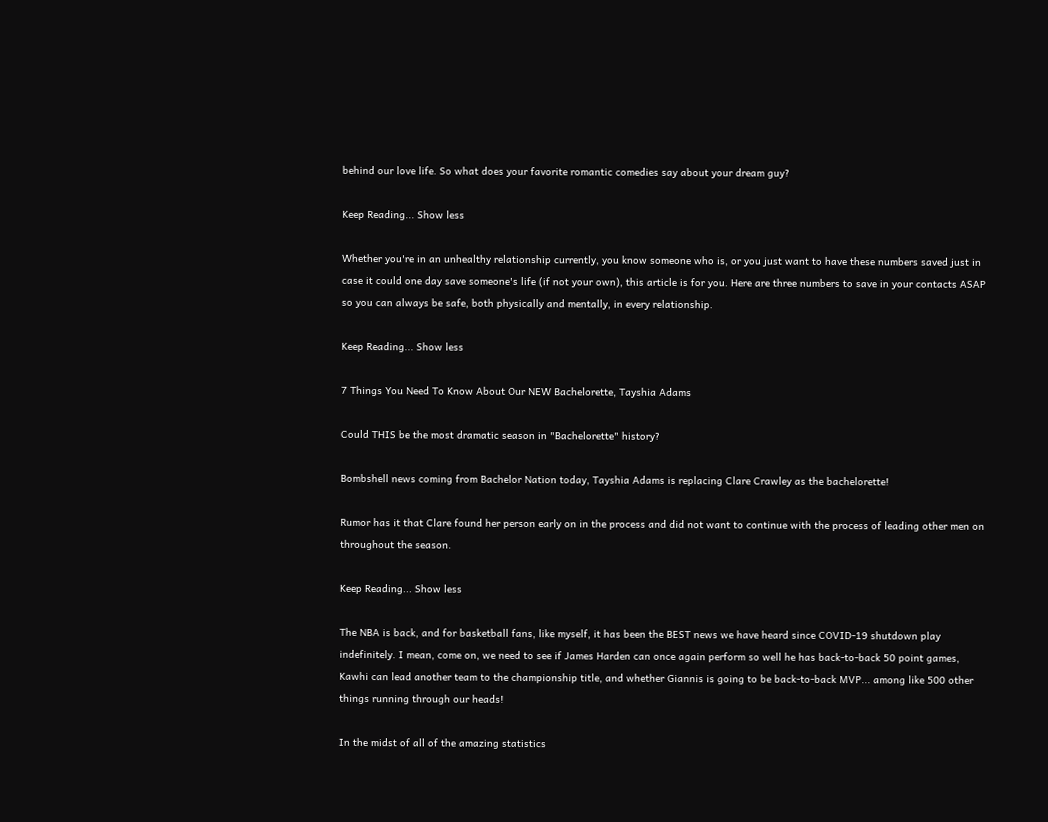behind our love life. So what does your favorite romantic comedies say about your dream guy?

Keep Reading... Show less

Whether you're in an unhealthy relationship currently, you know someone who is, or you just want to have these numbers saved just in case it could one day save someone's life (if not your own), this article is for you. Here are three numbers to save in your contacts ASAP so you can always be safe, both physically and mentally, in every relationship.

Keep Reading... Show less

7 Things You Need To Know About Our NEW Bachelorette, Tayshia Adams

Could THIS be the most dramatic season in "Bachelorette" history?

Bombshell news coming from Bachelor Nation today, Tayshia Adams is replacing Clare Crawley as the bachelorette!

Rumor has it that Clare found her person early on in the process and did not want to continue with the process of leading other men on throughout the season.

Keep Reading... Show less

The NBA is back, and for basketball fans, like myself, it has been the BEST news we have heard since COVID-19 shutdown play indefinitely. I mean, come on, we need to see if James Harden can once again perform so well he has back-to-back 50 point games, Kawhi can lead another team to the championship title, and whether Giannis is going to be back-to-back MVP... among like 500 other things running through our heads!

In the midst of all of the amazing statistics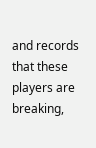and records that these players are breaking,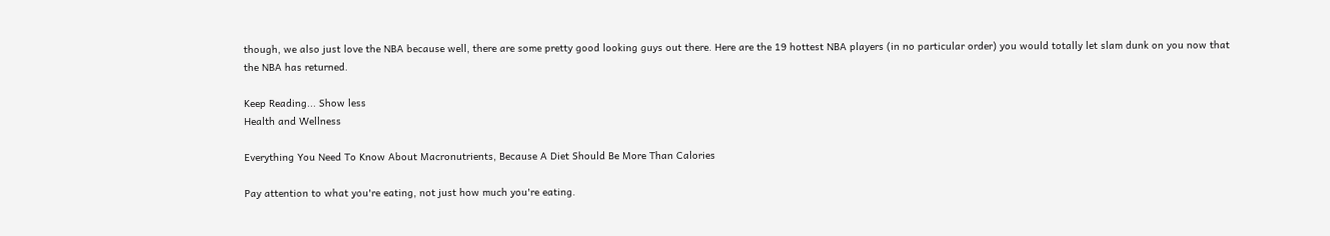though, we also just love the NBA because well, there are some pretty good looking guys out there. Here are the 19 hottest NBA players (in no particular order) you would totally let slam dunk on you now that the NBA has returned.

Keep Reading... Show less
Health and Wellness

Everything You Need To Know About Macronutrients, Because A Diet Should Be More Than Calories

Pay attention to what you're eating, not just how much you're eating.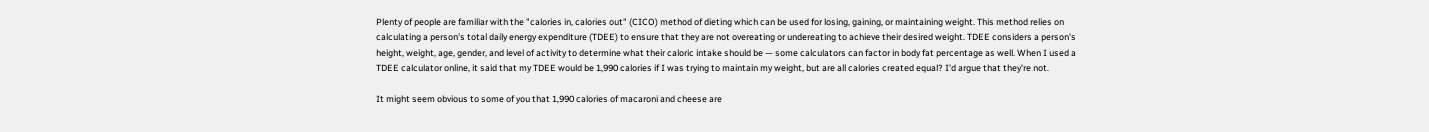Plenty of people are familiar with the "calories in, calories out" (CICO) method of dieting which can be used for losing, gaining, or maintaining weight. This method relies on calculating a person's total daily energy expenditure (TDEE) to ensure that they are not overeating or undereating to achieve their desired weight. TDEE considers a person's height, weight, age, gender, and level of activity to determine what their caloric intake should be — some calculators can factor in body fat percentage as well. When I used a TDEE calculator online, it said that my TDEE would be 1,990 calories if I was trying to maintain my weight, but are all calories created equal? I'd argue that they're not.

It might seem obvious to some of you that 1,990 calories of macaroni and cheese are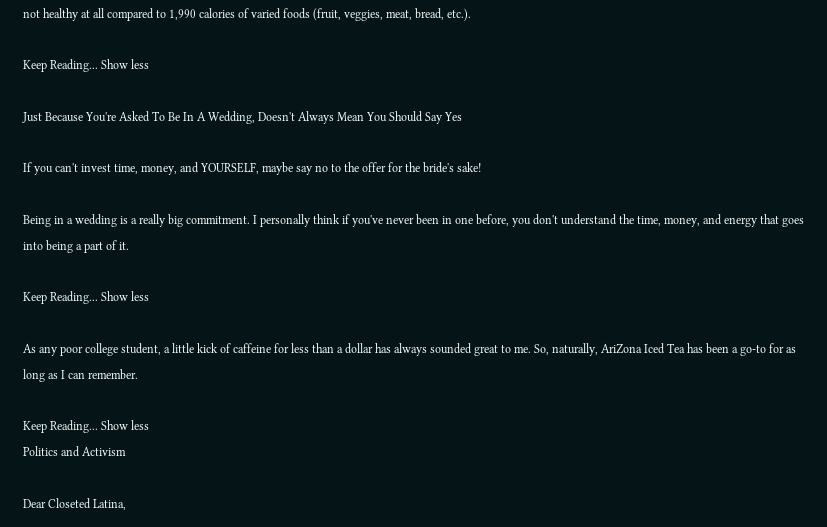not healthy at all compared to 1,990 calories of varied foods (fruit, veggies, meat, bread, etc.).

Keep Reading... Show less

Just Because You're Asked To Be In A Wedding, Doesn't Always Mean You Should Say Yes

If you can't invest time, money, and YOURSELF, maybe say no to the offer for the bride's sake!

Being in a wedding is a really big commitment. I personally think if you've never been in one before, you don't understand the time, money, and energy that goes into being a part of it.

Keep Reading... Show less

As any poor college student, a little kick of caffeine for less than a dollar has always sounded great to me. So, naturally, AriZona Iced Tea has been a go-to for as long as I can remember.

Keep Reading... Show less
Politics and Activism

Dear Closeted Latina,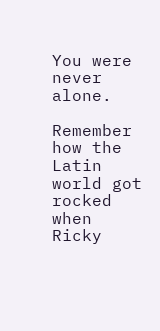You were never alone.

Remember how the Latin world got rocked when Ricky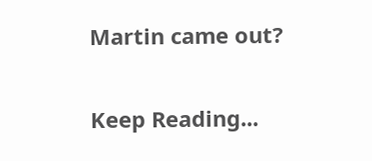Martin came out?

Keep Reading...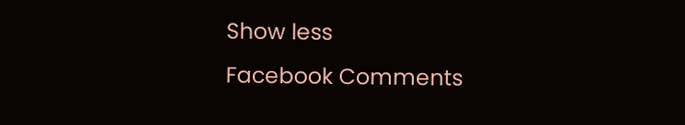Show less
Facebook Comments